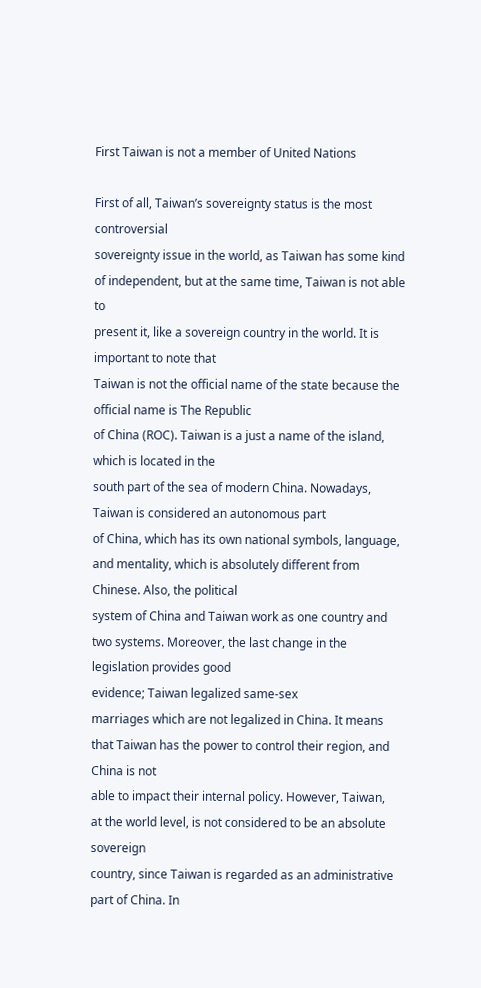First Taiwan is not a member of United Nations

First of all, Taiwan’s sovereignty status is the most controversial
sovereignty issue in the world, as Taiwan has some kind of independent, but at the same time, Taiwan is not able to
present it, like a sovereign country in the world. It is important to note that
Taiwan is not the official name of the state because the official name is The Republic
of China (ROC). Taiwan is a just a name of the island, which is located in the
south part of the sea of modern China. Nowadays,
Taiwan is considered an autonomous part
of China, which has its own national symbols, language,
and mentality, which is absolutely different from Chinese. Also, the political
system of China and Taiwan work as one country and two systems. Moreover, the last change in the legislation provides good
evidence; Taiwan legalized same-sex
marriages which are not legalized in China. It means that Taiwan has the power to control their region, and China is not
able to impact their internal policy. However, Taiwan,
at the world level, is not considered to be an absolute sovereign
country, since Taiwan is regarded as an administrative part of China. In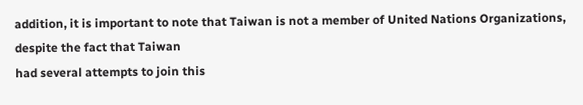addition, it is important to note that Taiwan is not a member of United Nations Organizations, despite the fact that Taiwan
had several attempts to join this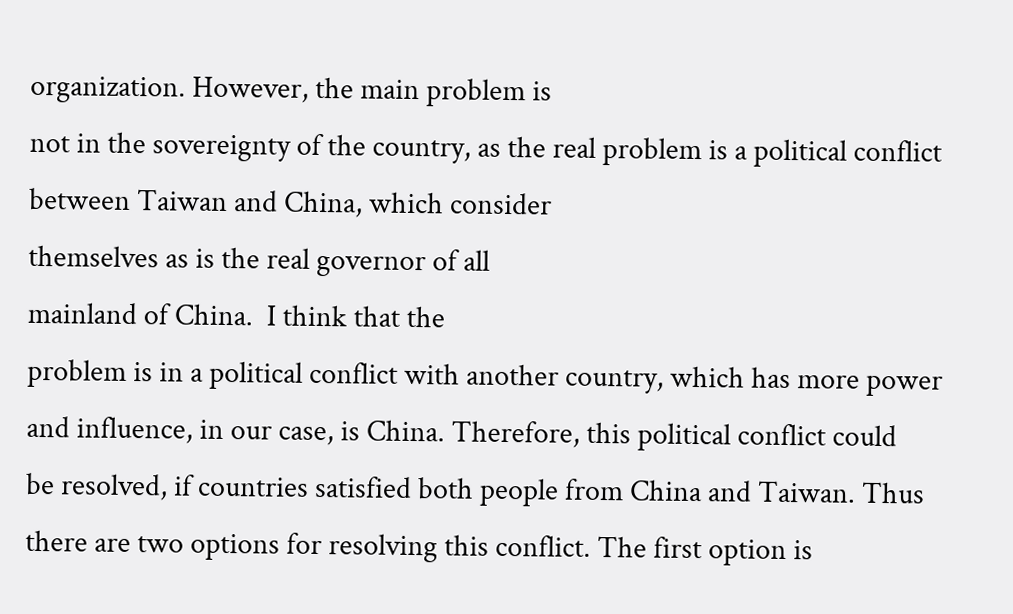organization. However, the main problem is
not in the sovereignty of the country, as the real problem is a political conflict
between Taiwan and China, which consider
themselves as is the real governor of all
mainland of China.  I think that the
problem is in a political conflict with another country, which has more power
and influence, in our case, is China. Therefore, this political conflict could
be resolved, if countries satisfied both people from China and Taiwan. Thus
there are two options for resolving this conflict. The first option is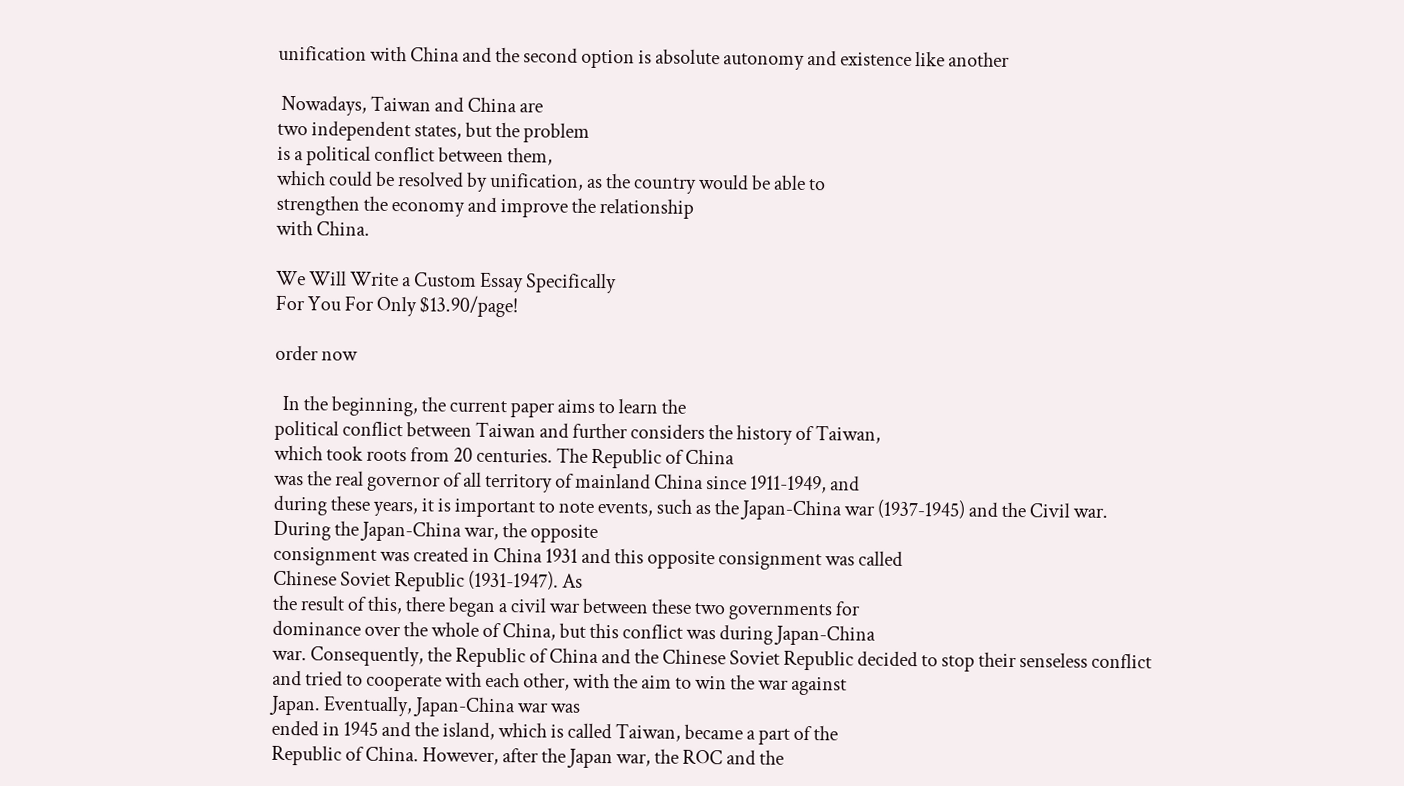unification with China and the second option is absolute autonomy and existence like another

 Nowadays, Taiwan and China are
two independent states, but the problem
is a political conflict between them,
which could be resolved by unification, as the country would be able to
strengthen the economy and improve the relationship
with China.

We Will Write a Custom Essay Specifically
For You For Only $13.90/page!

order now

  In the beginning, the current paper aims to learn the
political conflict between Taiwan and further considers the history of Taiwan,
which took roots from 20 centuries. The Republic of China
was the real governor of all territory of mainland China since 1911-1949, and
during these years, it is important to note events, such as the Japan-China war (1937-1945) and the Civil war.
During the Japan-China war, the opposite
consignment was created in China 1931 and this opposite consignment was called
Chinese Soviet Republic (1931-1947). As
the result of this, there began a civil war between these two governments for
dominance over the whole of China, but this conflict was during Japan-China
war. Consequently, the Republic of China and the Chinese Soviet Republic decided to stop their senseless conflict
and tried to cooperate with each other, with the aim to win the war against
Japan. Eventually, Japan-China war was
ended in 1945 and the island, which is called Taiwan, became a part of the
Republic of China. However, after the Japan war, the ROC and the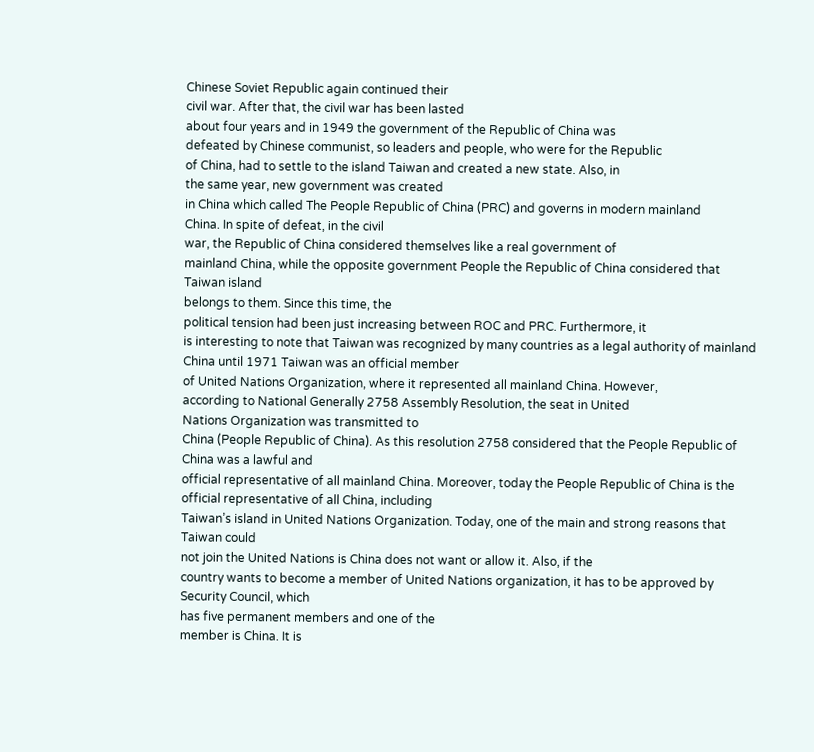Chinese Soviet Republic again continued their
civil war. After that, the civil war has been lasted
about four years and in 1949 the government of the Republic of China was
defeated by Chinese communist, so leaders and people, who were for the Republic
of China, had to settle to the island Taiwan and created a new state. Also, in
the same year, new government was created
in China which called The People Republic of China (PRC) and governs in modern mainland
China. In spite of defeat, in the civil
war, the Republic of China considered themselves like a real government of
mainland China, while the opposite government People the Republic of China considered that Taiwan island
belongs to them. Since this time, the
political tension had been just increasing between ROC and PRC. Furthermore, it
is interesting to note that Taiwan was recognized by many countries as a legal authority of mainland China until 1971 Taiwan was an official member
of United Nations Organization, where it represented all mainland China. However,
according to National Generally 2758 Assembly Resolution, the seat in United
Nations Organization was transmitted to
China (People Republic of China). As this resolution 2758 considered that the People Republic of China was a lawful and
official representative of all mainland China. Moreover, today the People Republic of China is the official representative of all China, including
Taiwan’s island in United Nations Organization. Today, one of the main and strong reasons that Taiwan could
not join the United Nations is China does not want or allow it. Also, if the
country wants to become a member of United Nations organization, it has to be approved by Security Council, which
has five permanent members and one of the
member is China. It is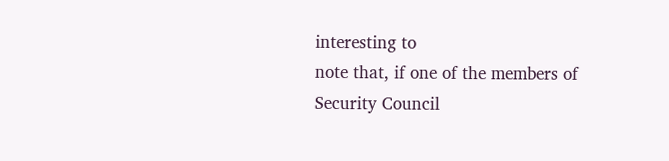interesting to
note that, if one of the members of Security Council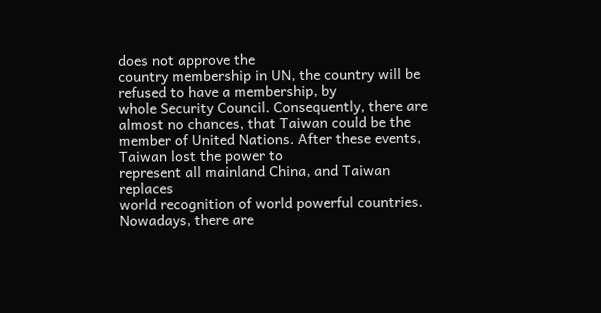does not approve the
country membership in UN, the country will be refused to have a membership, by
whole Security Council. Consequently, there are
almost no chances, that Taiwan could be the
member of United Nations. After these events, Taiwan lost the power to
represent all mainland China, and Taiwan replaces
world recognition of world powerful countries. Nowadays, there are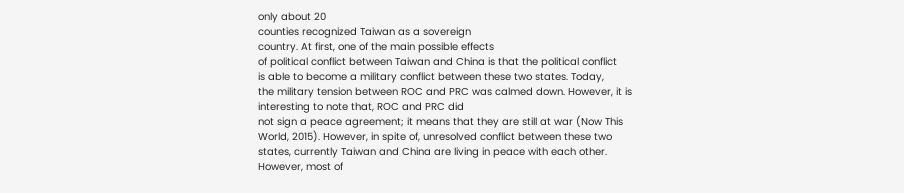only about 20
counties recognized Taiwan as a sovereign
country. At first, one of the main possible effects
of political conflict between Taiwan and China is that the political conflict
is able to become a military conflict between these two states. Today,
the military tension between ROC and PRC was calmed down. However, it is
interesting to note that, ROC and PRC did
not sign a peace agreement; it means that they are still at war (Now This
World, 2015). However, in spite of, unresolved conflict between these two
states, currently Taiwan and China are living in peace with each other.
However, most of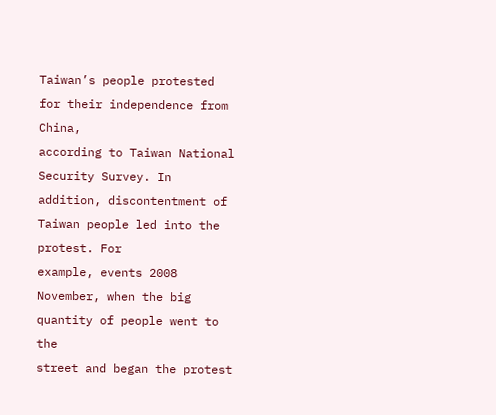Taiwan’s people protested for their independence from China,
according to Taiwan National Security Survey. In addition, discontentment of
Taiwan people led into the protest. For
example, events 2008 November, when the big quantity of people went to the
street and began the protest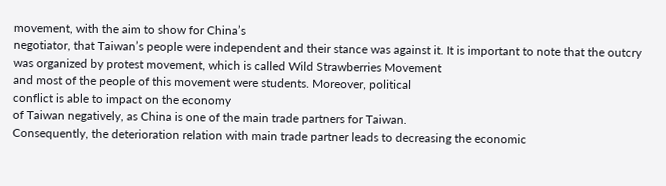movement, with the aim to show for China’s
negotiator, that Taiwan’s people were independent and their stance was against it. It is important to note that the outcry
was organized by protest movement, which is called Wild Strawberries Movement
and most of the people of this movement were students. Moreover, political
conflict is able to impact on the economy
of Taiwan negatively, as China is one of the main trade partners for Taiwan.
Consequently, the deterioration relation with main trade partner leads to decreasing the economic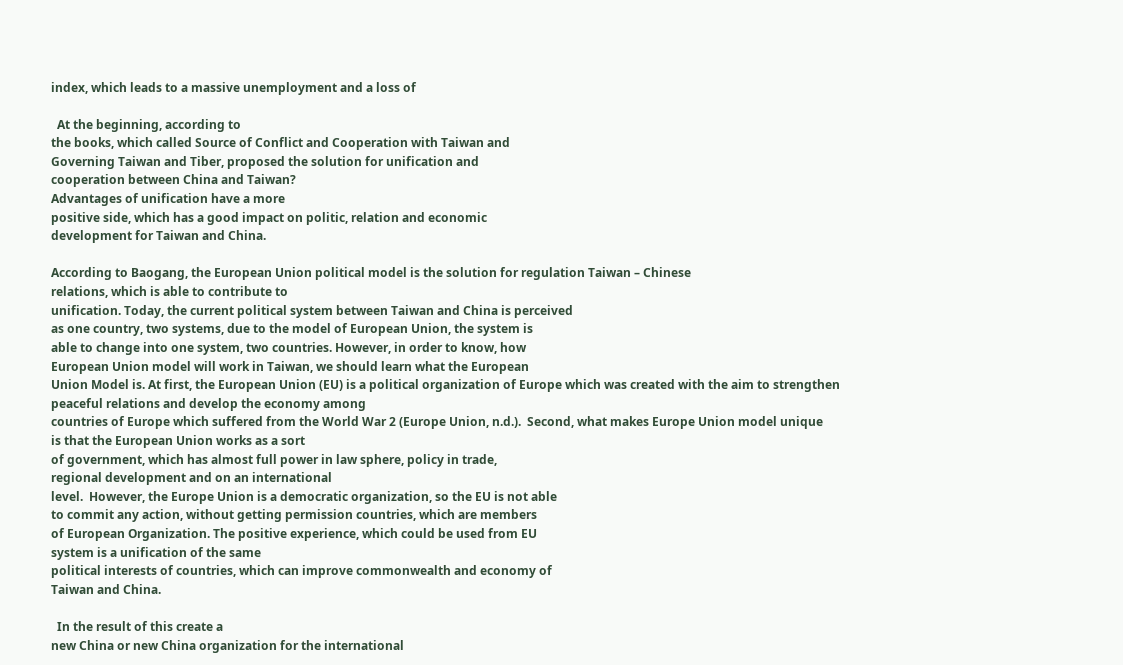index, which leads to a massive unemployment and a loss of

  At the beginning, according to
the books, which called Source of Conflict and Cooperation with Taiwan and
Governing Taiwan and Tiber, proposed the solution for unification and
cooperation between China and Taiwan?
Advantages of unification have a more
positive side, which has a good impact on politic, relation and economic
development for Taiwan and China.

According to Baogang, the European Union political model is the solution for regulation Taiwan – Chinese
relations, which is able to contribute to
unification. Today, the current political system between Taiwan and China is perceived
as one country, two systems, due to the model of European Union, the system is
able to change into one system, two countries. However, in order to know, how
European Union model will work in Taiwan, we should learn what the European
Union Model is. At first, the European Union (EU) is a political organization of Europe which was created with the aim to strengthen
peaceful relations and develop the economy among
countries of Europe which suffered from the World War 2 (Europe Union, n.d.).  Second, what makes Europe Union model unique
is that the European Union works as a sort
of government, which has almost full power in law sphere, policy in trade,
regional development and on an international
level.  However, the Europe Union is a democratic organization, so the EU is not able
to commit any action, without getting permission countries, which are members
of European Organization. The positive experience, which could be used from EU
system is a unification of the same
political interests of countries, which can improve commonwealth and economy of
Taiwan and China.

  In the result of this create a
new China or new China organization for the international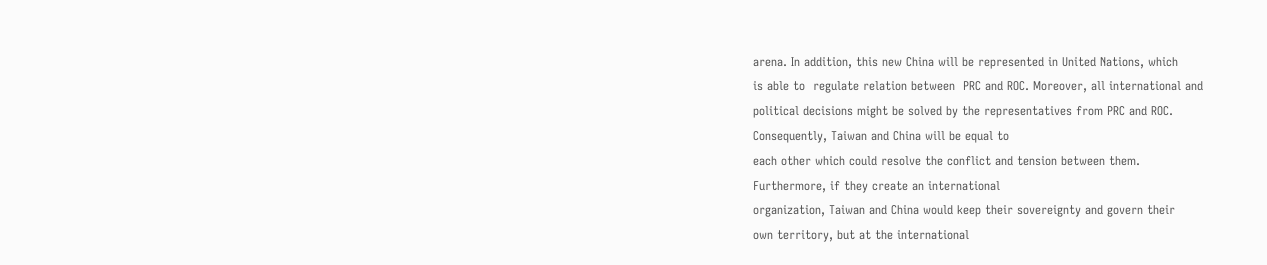arena. In addition, this new China will be represented in United Nations, which
is able to  regulate relation between  PRC and ROC. Moreover, all international and
political decisions might be solved by the representatives from PRC and ROC.
Consequently, Taiwan and China will be equal to
each other which could resolve the conflict and tension between them.
Furthermore, if they create an international
organization, Taiwan and China would keep their sovereignty and govern their
own territory, but at the international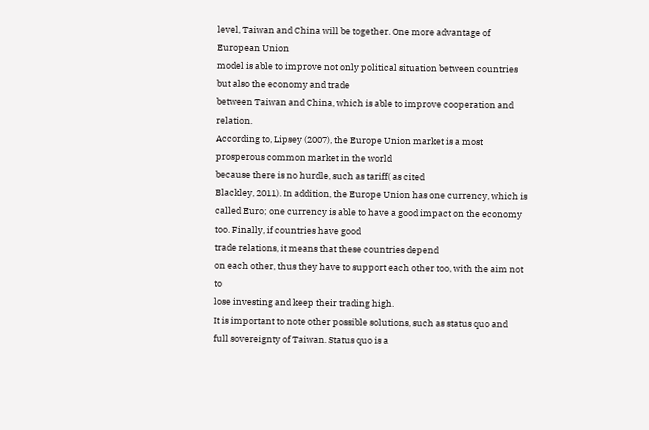level, Taiwan and China will be together. One more advantage of European Union
model is able to improve not only political situation between countries but also the economy and trade
between Taiwan and China, which is able to improve cooperation and relation.
According to, Lipsey (2007), the Europe Union market is a most prosperous common market in the world
because there is no hurdle, such as tariff( as cited
Blackley, 2011). In addition, the Europe Union has one currency, which is
called Euro; one currency is able to have a good impact on the economy too. Finally, if countries have good
trade relations, it means that these countries depend
on each other, thus they have to support each other too, with the aim not to
lose investing and keep their trading high.
It is important to note other possible solutions, such as status quo and
full sovereignty of Taiwan. Status quo is a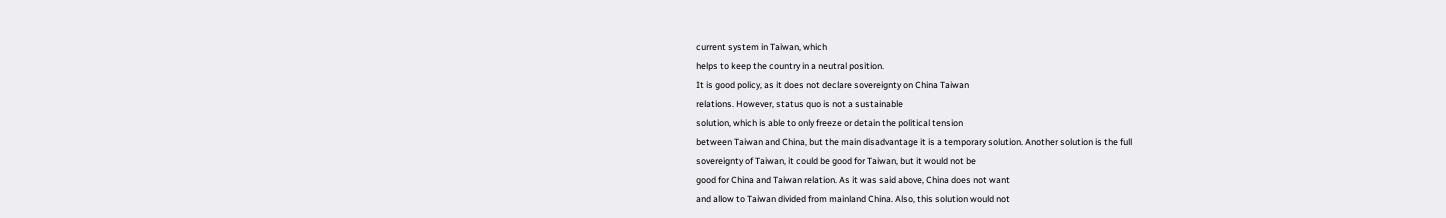current system in Taiwan, which
helps to keep the country in a neutral position.
It is good policy, as it does not declare sovereignty on China Taiwan
relations. However, status quo is not a sustainable
solution, which is able to only freeze or detain the political tension
between Taiwan and China, but the main disadvantage it is a temporary solution. Another solution is the full
sovereignty of Taiwan, it could be good for Taiwan, but it would not be
good for China and Taiwan relation. As it was said above, China does not want
and allow to Taiwan divided from mainland China. Also, this solution would not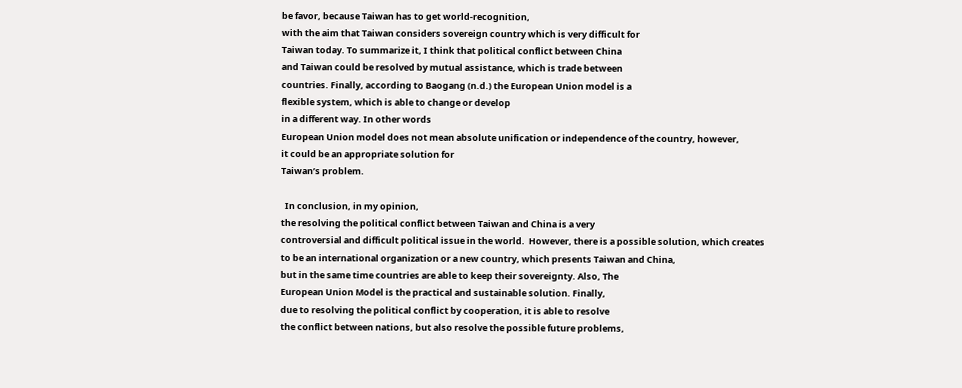be favor, because Taiwan has to get world-recognition,
with the aim that Taiwan considers sovereign country which is very difficult for
Taiwan today. To summarize it, I think that political conflict between China
and Taiwan could be resolved by mutual assistance, which is trade between
countries. Finally, according to Baogang (n.d.) the European Union model is a
flexible system, which is able to change or develop
in a different way. In other words
European Union model does not mean absolute unification or independence of the country, however,
it could be an appropriate solution for
Taiwan’s problem.

  In conclusion, in my opinion,
the resolving the political conflict between Taiwan and China is a very
controversial and difficult political issue in the world.  However, there is a possible solution, which creates
to be an international organization or a new country, which presents Taiwan and China,
but in the same time countries are able to keep their sovereignty. Also, The
European Union Model is the practical and sustainable solution. Finally,
due to resolving the political conflict by cooperation, it is able to resolve
the conflict between nations, but also resolve the possible future problems,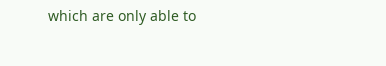which are only able to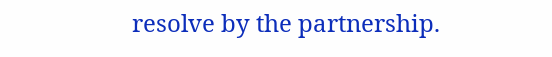resolve by the partnership.